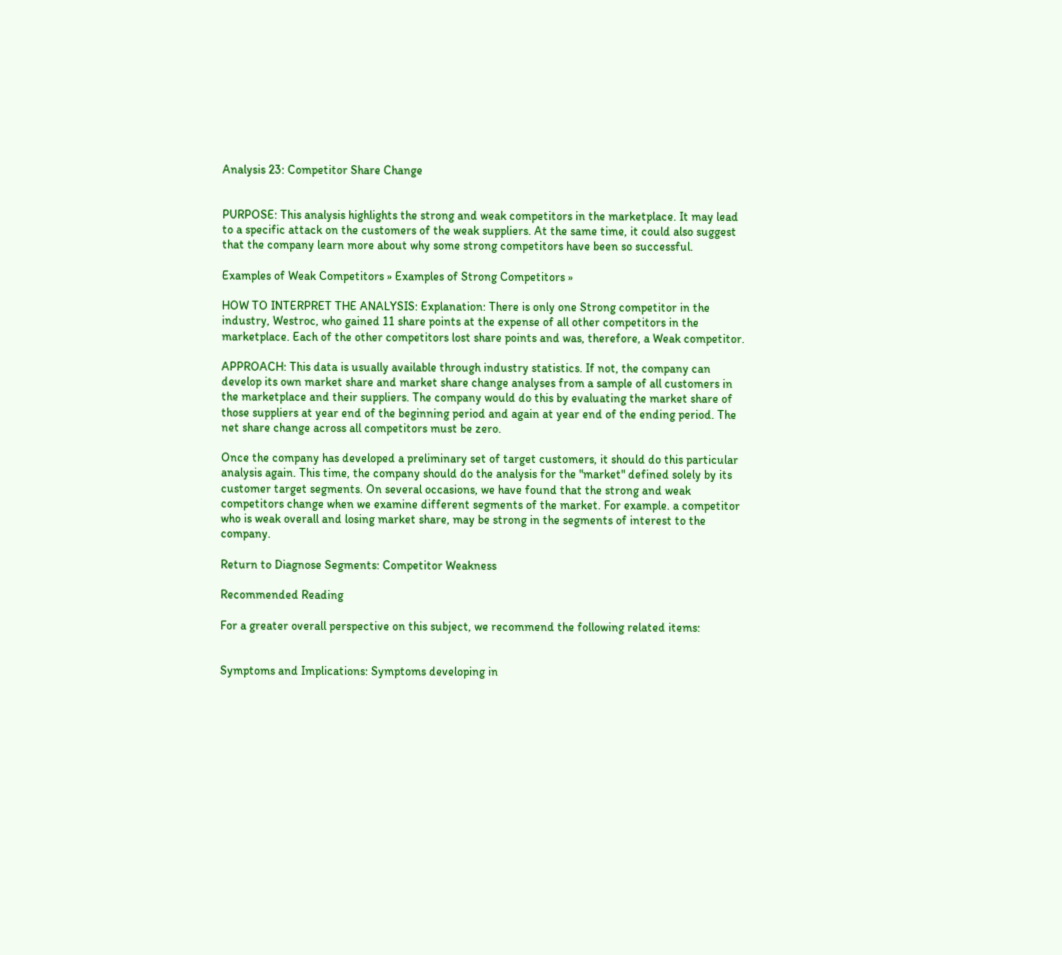Analysis 23: Competitor Share Change


PURPOSE: This analysis highlights the strong and weak competitors in the marketplace. It may lead to a specific attack on the customers of the weak suppliers. At the same time, it could also suggest that the company learn more about why some strong competitors have been so successful.

Examples of Weak Competitors » Examples of Strong Competitors »

HOW TO INTERPRET THE ANALYSIS: Explanation: There is only one Strong competitor in the industry, Westroc, who gained 11 share points at the expense of all other competitors in the marketplace. Each of the other competitors lost share points and was, therefore, a Weak competitor.

APPROACH: This data is usually available through industry statistics. If not, the company can develop its own market share and market share change analyses from a sample of all customers in the marketplace and their suppliers. The company would do this by evaluating the market share of those suppliers at year end of the beginning period and again at year end of the ending period. The net share change across all competitors must be zero.

Once the company has developed a preliminary set of target customers, it should do this particular analysis again. This time, the company should do the analysis for the "market" defined solely by its customer target segments. On several occasions, we have found that the strong and weak competitors change when we examine different segments of the market. For example. a competitor who is weak overall and losing market share, may be strong in the segments of interest to the company.

Return to Diagnose Segments: Competitor Weakness

Recommended Reading

For a greater overall perspective on this subject, we recommend the following related items:


Symptoms and Implications: Symptoms developing in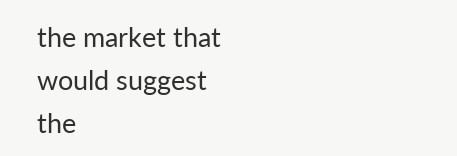the market that would suggest the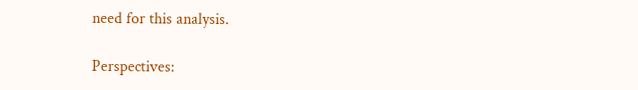need for this analysis.

Perspectives: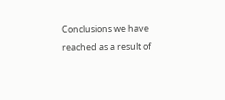Conclusions we have reached as a result of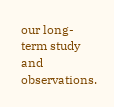our long-term study and observations.